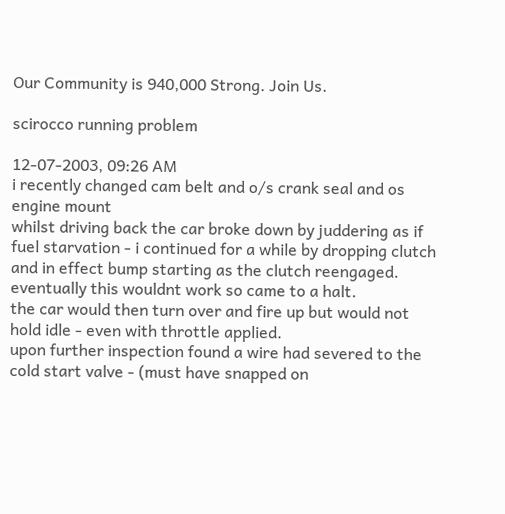Our Community is 940,000 Strong. Join Us.

scirocco running problem

12-07-2003, 09:26 AM
i recently changed cam belt and o/s crank seal and os engine mount
whilst driving back the car broke down by juddering as if fuel starvation - i continued for a while by dropping clutch and in effect bump starting as the clutch reengaged.
eventually this wouldnt work so came to a halt.
the car would then turn over and fire up but would not hold idle - even with throttle applied.
upon further inspection found a wire had severed to the cold start valve - (must have snapped on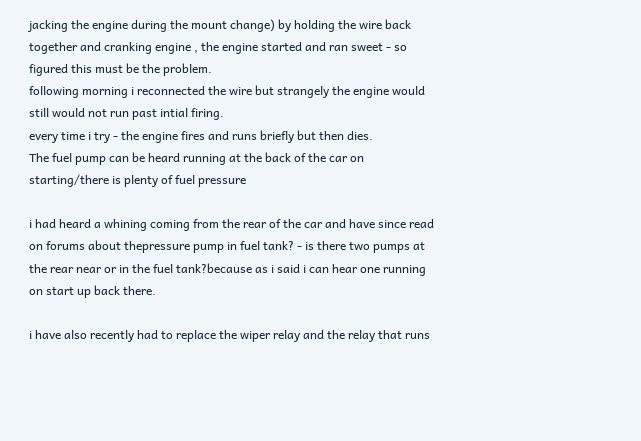jacking the engine during the mount change) by holding the wire back together and cranking engine , the engine started and ran sweet - so figured this must be the problem.
following morning i reconnected the wire but strangely the engine would still would not run past intial firing.
every time i try - the engine fires and runs briefly but then dies.
The fuel pump can be heard running at the back of the car on starting/there is plenty of fuel pressure

i had heard a whining coming from the rear of the car and have since read on forums about thepressure pump in fuel tank? - is there two pumps at the rear near or in the fuel tank?because as i said i can hear one running on start up back there.

i have also recently had to replace the wiper relay and the relay that runs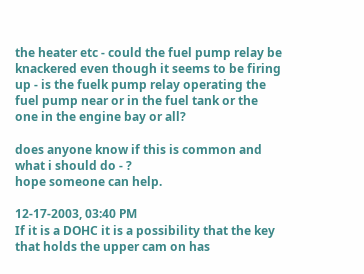the heater etc - could the fuel pump relay be knackered even though it seems to be firing up - is the fuelk pump relay operating the fuel pump near or in the fuel tank or the one in the engine bay or all?

does anyone know if this is common and what i should do - ?
hope someone can help.

12-17-2003, 03:40 PM
If it is a DOHC it is a possibility that the key that holds the upper cam on has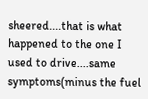sheered....that is what happened to the one I used to drive....same symptoms(minus the fuel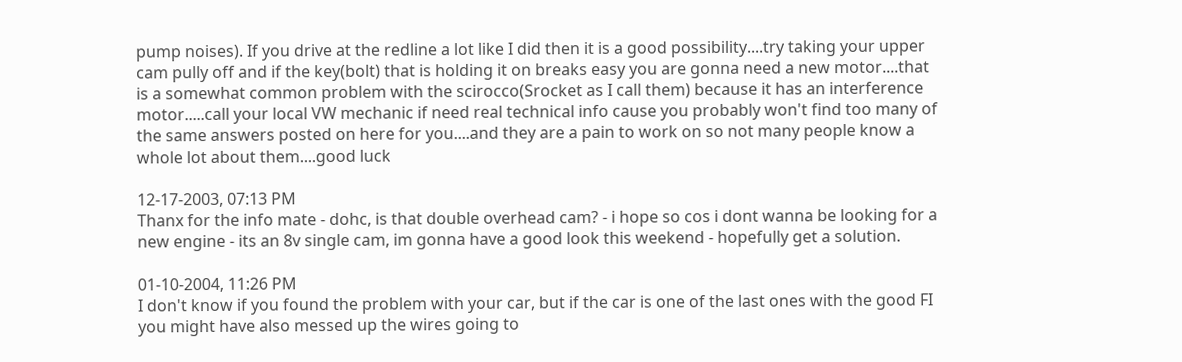pump noises). If you drive at the redline a lot like I did then it is a good possibility....try taking your upper cam pully off and if the key(bolt) that is holding it on breaks easy you are gonna need a new motor....that is a somewhat common problem with the scirocco(Srocket as I call them) because it has an interference motor.....call your local VW mechanic if need real technical info cause you probably won't find too many of the same answers posted on here for you....and they are a pain to work on so not many people know a whole lot about them....good luck

12-17-2003, 07:13 PM
Thanx for the info mate - dohc, is that double overhead cam? - i hope so cos i dont wanna be looking for a new engine - its an 8v single cam, im gonna have a good look this weekend - hopefully get a solution.

01-10-2004, 11:26 PM
I don't know if you found the problem with your car, but if the car is one of the last ones with the good FI you might have also messed up the wires going to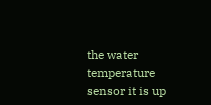the water temperature sensor it is up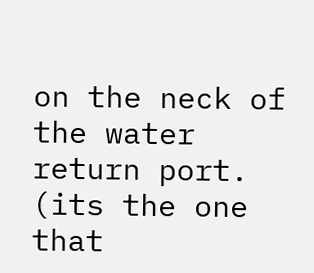on the neck of the water return port. (its the one that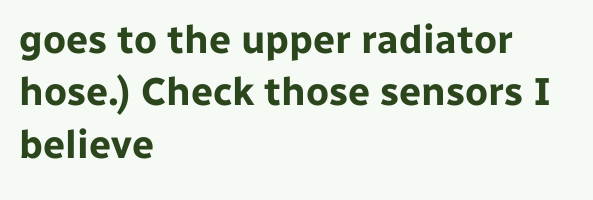goes to the upper radiator hose.) Check those sensors I believe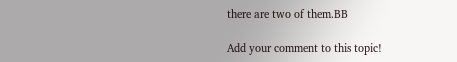there are two of them.BB

Add your comment to this topic!